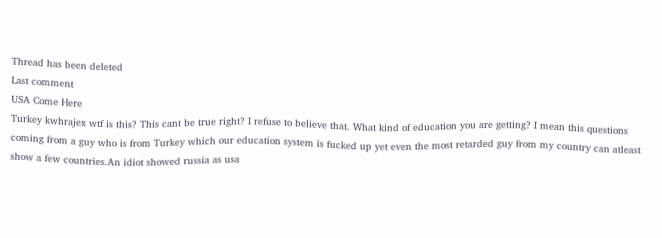Thread has been deleted
Last comment
USA Come Here
Turkey kwhrajex wtf is this? This cant be true right? I refuse to believe that. What kind of education you are getting? I mean this questions coming from a guy who is from Turkey which our education system is fucked up yet even the most retarded guy from my country can atleast show a few countries.An idiot showed russia as usa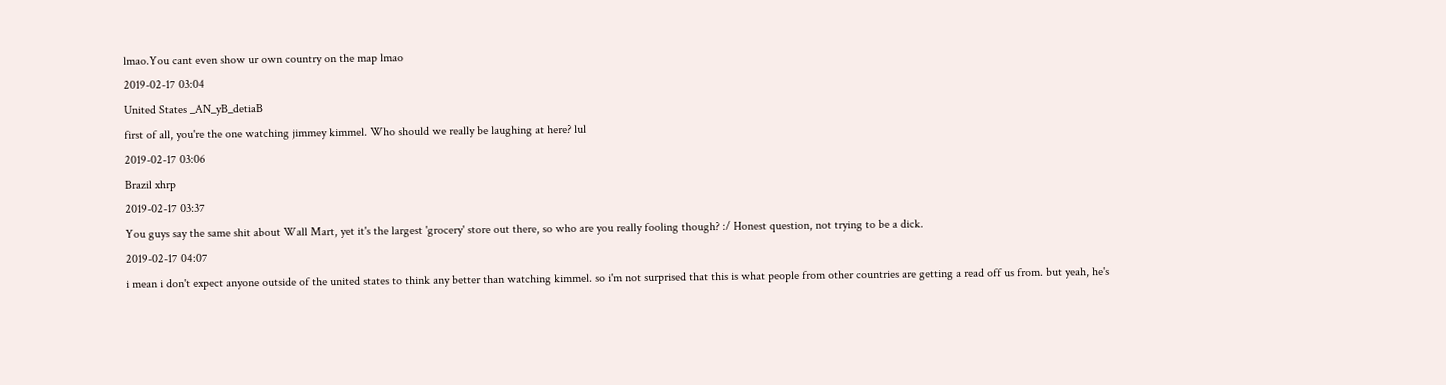lmao.You cant even show ur own country on the map lmao
2019-02-17 03:04
United States _AN_yB_detiaB
first of all, you're the one watching jimmey kimmel. Who should we really be laughing at here? lul
2019-02-17 03:06
Brazil xhrp
2019-02-17 03:37
You guys say the same shit about Wall Mart, yet it's the largest 'grocery' store out there, so who are you really fooling though? :/ Honest question, not trying to be a dick.
2019-02-17 04:07
i mean i don't expect anyone outside of the united states to think any better than watching kimmel. so i'm not surprised that this is what people from other countries are getting a read off us from. but yeah, he's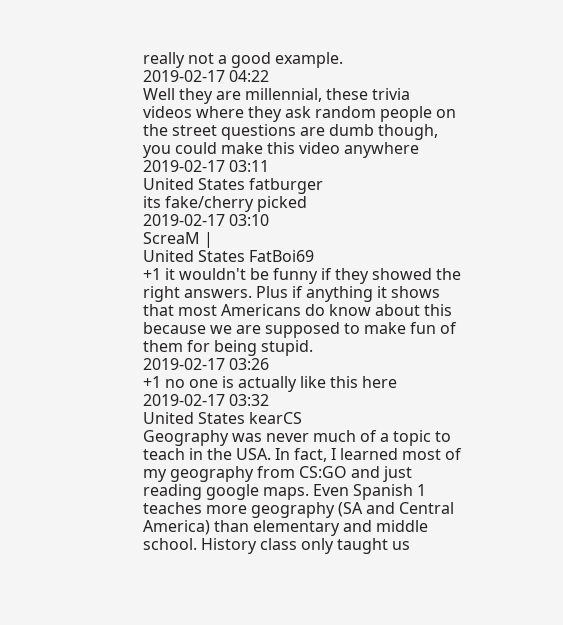really not a good example.
2019-02-17 04:22
Well they are millennial, these trivia videos where they ask random people on the street questions are dumb though, you could make this video anywhere
2019-02-17 03:11
United States fatburger
its fake/cherry picked
2019-02-17 03:10
ScreaM |
United States FatBoi69
+1 it wouldn't be funny if they showed the right answers. Plus if anything it shows that most Americans do know about this because we are supposed to make fun of them for being stupid.
2019-02-17 03:26
+1 no one is actually like this here
2019-02-17 03:32
United States kearCS
Geography was never much of a topic to teach in the USA. In fact, I learned most of my geography from CS:GO and just reading google maps. Even Spanish 1 teaches more geography (SA and Central America) than elementary and middle school. History class only taught us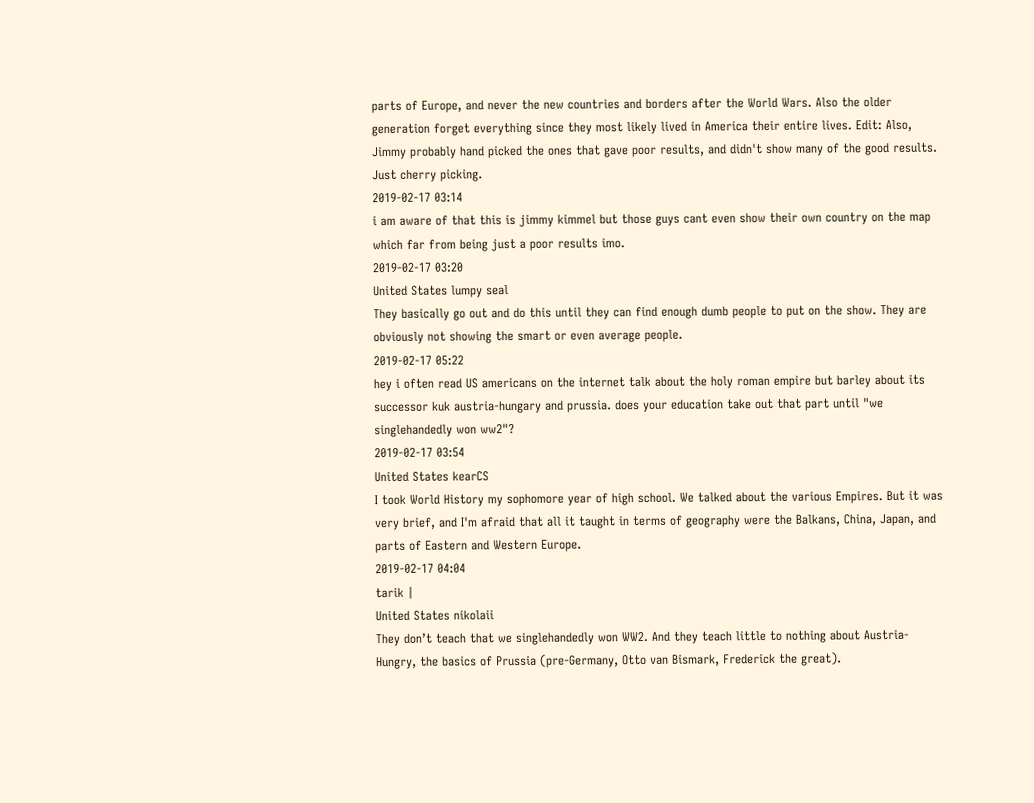parts of Europe, and never the new countries and borders after the World Wars. Also the older generation forget everything since they most likely lived in America their entire lives. Edit: Also, Jimmy probably hand picked the ones that gave poor results, and didn't show many of the good results. Just cherry picking.
2019-02-17 03:14
i am aware of that this is jimmy kimmel but those guys cant even show their own country on the map which far from being just a poor results imo.
2019-02-17 03:20
United States lumpy seal
They basically go out and do this until they can find enough dumb people to put on the show. They are obviously not showing the smart or even average people.
2019-02-17 05:22
hey i often read US americans on the internet talk about the holy roman empire but barley about its successor kuk austria-hungary and prussia. does your education take out that part until "we singlehandedly won ww2"?
2019-02-17 03:54
United States kearCS
I took World History my sophomore year of high school. We talked about the various Empires. But it was very brief, and I'm afraid that all it taught in terms of geography were the Balkans, China, Japan, and parts of Eastern and Western Europe.
2019-02-17 04:04
tarik |
United States nikolaii
They don’t teach that we singlehandedly won WW2. And they teach little to nothing about Austria-Hungry, the basics of Prussia (pre-Germany, Otto van Bismark, Frederick the great).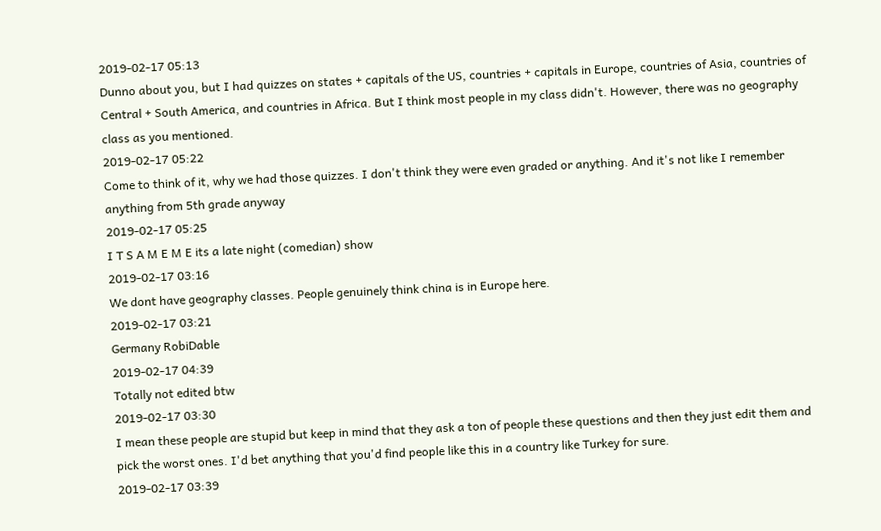2019-02-17 05:13
Dunno about you, but I had quizzes on states + capitals of the US, countries + capitals in Europe, countries of Asia, countries of Central + South America, and countries in Africa. But I think most people in my class didn't. However, there was no geography class as you mentioned.
2019-02-17 05:22
Come to think of it, why we had those quizzes. I don't think they were even graded or anything. And it's not like I remember anything from 5th grade anyway
2019-02-17 05:25
I T S A M E M E its a late night (comedian) show
2019-02-17 03:16
We dont have geography classes. People genuinely think china is in Europe here.
2019-02-17 03:21
Germany RobiDable
2019-02-17 04:39
Totally not edited btw
2019-02-17 03:30
I mean these people are stupid but keep in mind that they ask a ton of people these questions and then they just edit them and pick the worst ones. I'd bet anything that you'd find people like this in a country like Turkey for sure.
2019-02-17 03:39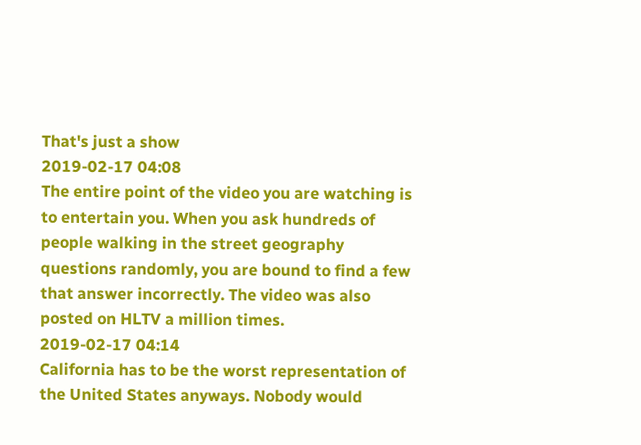That's just a show
2019-02-17 04:08
The entire point of the video you are watching is to entertain you. When you ask hundreds of people walking in the street geography questions randomly, you are bound to find a few that answer incorrectly. The video was also posted on HLTV a million times.
2019-02-17 04:14
California has to be the worst representation of the United States anyways. Nobody would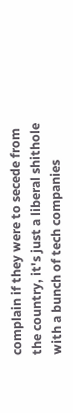complain if they were to secede from the country, it's just a liberal shithole with a bunch of tech companies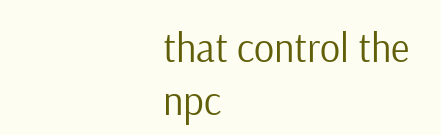that control the npc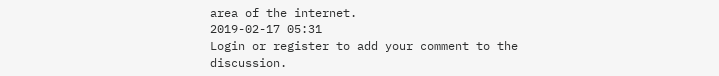area of the internet.
2019-02-17 05:31
Login or register to add your comment to the discussion.